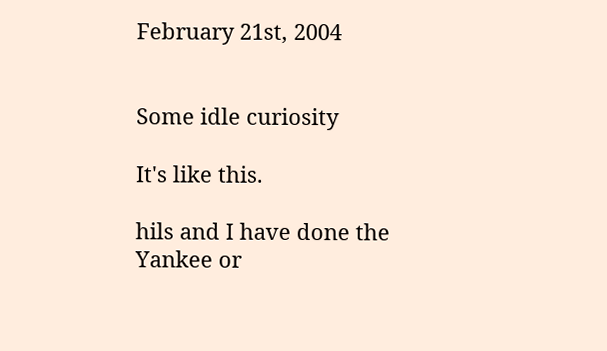February 21st, 2004


Some idle curiosity

It's like this.

hils and I have done the Yankee or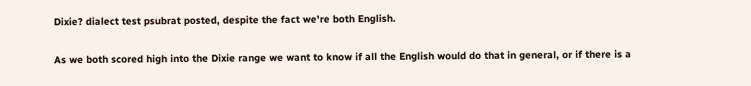Dixie? dialect test psubrat posted, despite the fact we're both English.

As we both scored high into the Dixie range we want to know if all the English would do that in general, or if there is a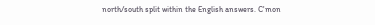north/south split within the English answers. C'mon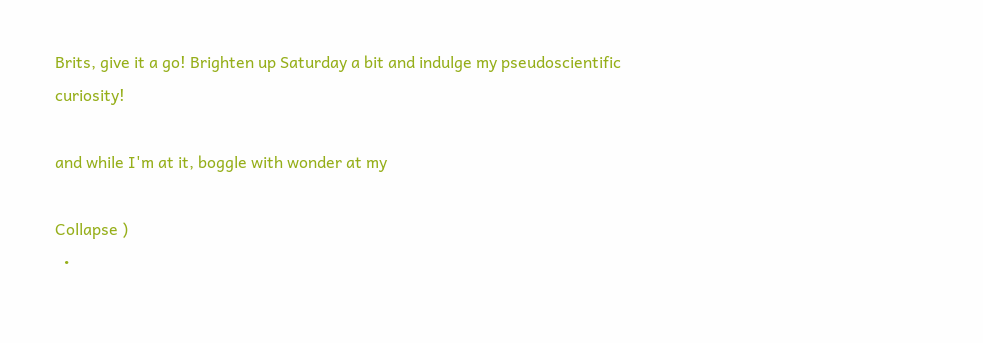Brits, give it a go! Brighten up Saturday a bit and indulge my pseudoscientific curiosity!

and while I'm at it, boggle with wonder at my

Collapse )
  •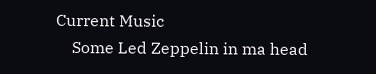Current Music
    Some Led Zeppelin in ma head